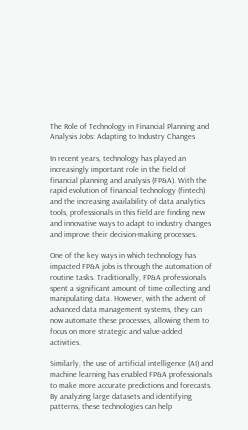The Role of Technology in Financial Planning and Analysis Jobs: Adapting to Industry Changes

In recent years, technology has played an increasingly important role in the field of financial planning and analysis (FP&A). With the rapid evolution of financial technology (fintech) and the increasing availability of data analytics tools, professionals in this field are finding new and innovative ways to adapt to industry changes and improve their decision-making processes.

One of the key ways in which technology has impacted FP&A jobs is through the automation of routine tasks. Traditionally, FP&A professionals spent a significant amount of time collecting and manipulating data. However, with the advent of advanced data management systems, they can now automate these processes, allowing them to focus on more strategic and value-added activities.

Similarly, the use of artificial intelligence (AI) and machine learning has enabled FP&A professionals to make more accurate predictions and forecasts. By analyzing large datasets and identifying patterns, these technologies can help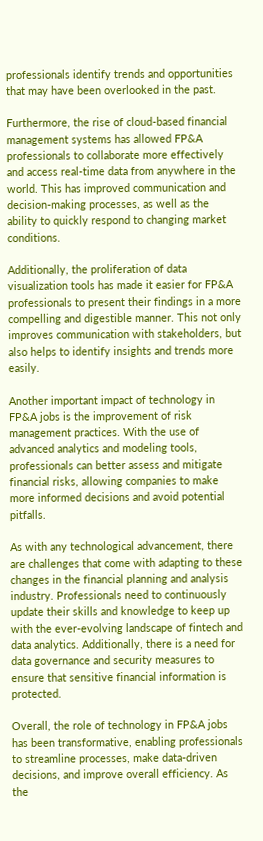professionals identify trends and opportunities that may have been overlooked in the past.

Furthermore, the rise of cloud-based financial management systems has allowed FP&A professionals to collaborate more effectively and access real-time data from anywhere in the world. This has improved communication and decision-making processes, as well as the ability to quickly respond to changing market conditions.

Additionally, the proliferation of data visualization tools has made it easier for FP&A professionals to present their findings in a more compelling and digestible manner. This not only improves communication with stakeholders, but also helps to identify insights and trends more easily.

Another important impact of technology in FP&A jobs is the improvement of risk management practices. With the use of advanced analytics and modeling tools, professionals can better assess and mitigate financial risks, allowing companies to make more informed decisions and avoid potential pitfalls.

As with any technological advancement, there are challenges that come with adapting to these changes in the financial planning and analysis industry. Professionals need to continuously update their skills and knowledge to keep up with the ever-evolving landscape of fintech and data analytics. Additionally, there is a need for data governance and security measures to ensure that sensitive financial information is protected.

Overall, the role of technology in FP&A jobs has been transformative, enabling professionals to streamline processes, make data-driven decisions, and improve overall efficiency. As the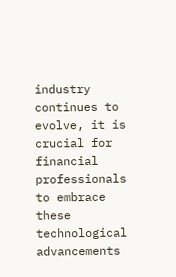industry continues to evolve, it is crucial for financial professionals to embrace these technological advancements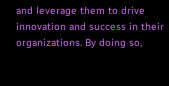and leverage them to drive innovation and success in their organizations. By doing so,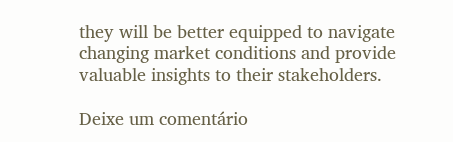they will be better equipped to navigate changing market conditions and provide valuable insights to their stakeholders.

Deixe um comentário